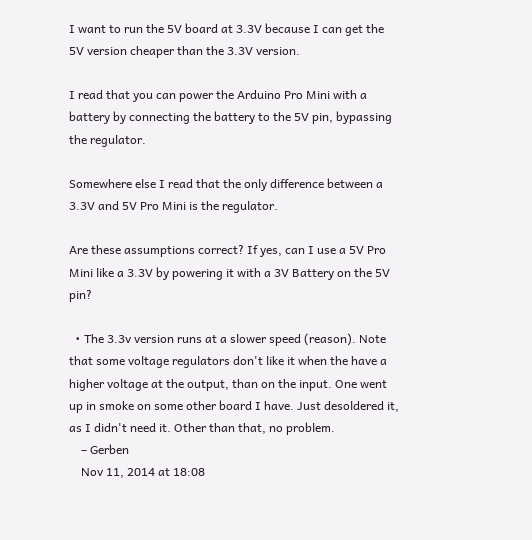I want to run the 5V board at 3.3V because I can get the 5V version cheaper than the 3.3V version.

I read that you can power the Arduino Pro Mini with a battery by connecting the battery to the 5V pin, bypassing the regulator.

Somewhere else I read that the only difference between a 3.3V and 5V Pro Mini is the regulator.

Are these assumptions correct? If yes, can I use a 5V Pro Mini like a 3.3V by powering it with a 3V Battery on the 5V pin?

  • The 3.3v version runs at a slower speed (reason). Note that some voltage regulators don't like it when the have a higher voltage at the output, than on the input. One went up in smoke on some other board I have. Just desoldered it, as I didn't need it. Other than that, no problem.
    – Gerben
    Nov 11, 2014 at 18:08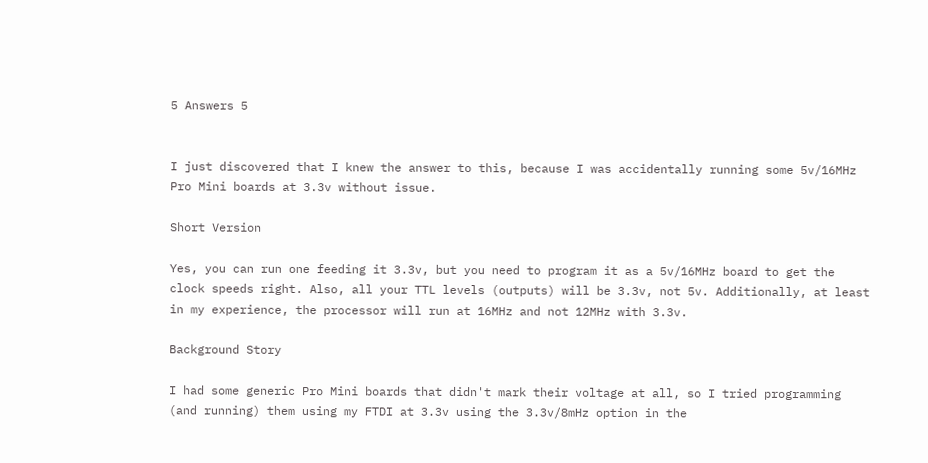5 Answers 5


I just discovered that I knew the answer to this, because I was accidentally running some 5v/16MHz Pro Mini boards at 3.3v without issue.

Short Version

Yes, you can run one feeding it 3.3v, but you need to program it as a 5v/16MHz board to get the clock speeds right. Also, all your TTL levels (outputs) will be 3.3v, not 5v. Additionally, at least in my experience, the processor will run at 16MHz and not 12MHz with 3.3v.

Background Story

I had some generic Pro Mini boards that didn't mark their voltage at all, so I tried programming (and running) them using my FTDI at 3.3v using the 3.3v/8mHz option in the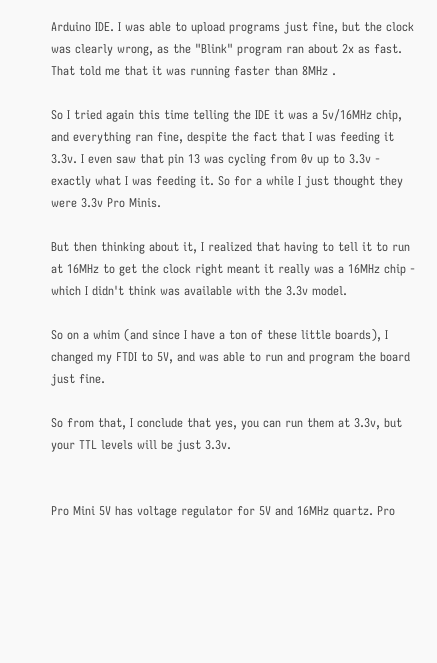Arduino IDE. I was able to upload programs just fine, but the clock was clearly wrong, as the "Blink" program ran about 2x as fast. That told me that it was running faster than 8MHz .

So I tried again this time telling the IDE it was a 5v/16MHz chip, and everything ran fine, despite the fact that I was feeding it 3.3v. I even saw that pin 13 was cycling from 0v up to 3.3v - exactly what I was feeding it. So for a while I just thought they were 3.3v Pro Minis.

But then thinking about it, I realized that having to tell it to run at 16MHz to get the clock right meant it really was a 16MHz chip - which I didn't think was available with the 3.3v model.

So on a whim (and since I have a ton of these little boards), I changed my FTDI to 5V, and was able to run and program the board just fine.

So from that, I conclude that yes, you can run them at 3.3v, but your TTL levels will be just 3.3v.


Pro Mini 5V has voltage regulator for 5V and 16MHz quartz. Pro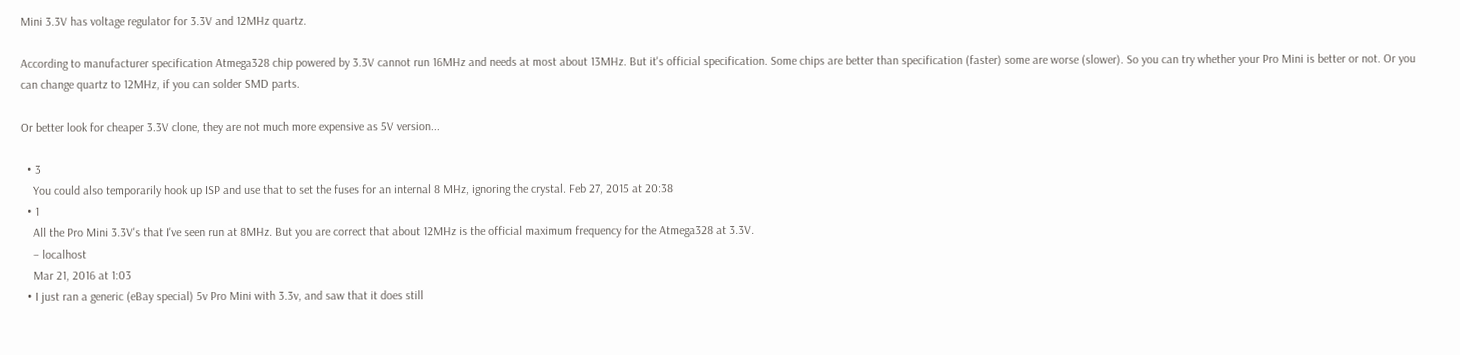Mini 3.3V has voltage regulator for 3.3V and 12MHz quartz.

According to manufacturer specification Atmega328 chip powered by 3.3V cannot run 16MHz and needs at most about 13MHz. But it's official specification. Some chips are better than specification (faster) some are worse (slower). So you can try whether your Pro Mini is better or not. Or you can change quartz to 12MHz, if you can solder SMD parts.

Or better look for cheaper 3.3V clone, they are not much more expensive as 5V version...

  • 3
    You could also temporarily hook up ISP and use that to set the fuses for an internal 8 MHz, ignoring the crystal. Feb 27, 2015 at 20:38
  • 1
    All the Pro Mini 3.3V's that I've seen run at 8MHz. But you are correct that about 12MHz is the official maximum frequency for the Atmega328 at 3.3V.
    – localhost
    Mar 21, 2016 at 1:03
  • I just ran a generic (eBay special) 5v Pro Mini with 3.3v, and saw that it does still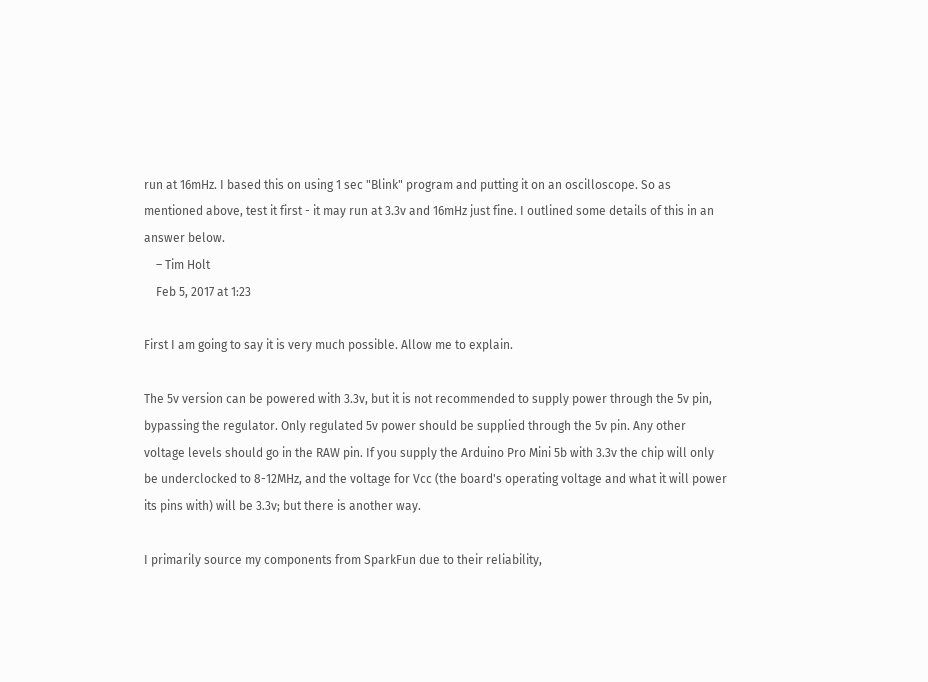run at 16mHz. I based this on using 1 sec "Blink" program and putting it on an oscilloscope. So as mentioned above, test it first - it may run at 3.3v and 16mHz just fine. I outlined some details of this in an answer below.
    – Tim Holt
    Feb 5, 2017 at 1:23

First I am going to say it is very much possible. Allow me to explain.

The 5v version can be powered with 3.3v, but it is not recommended to supply power through the 5v pin, bypassing the regulator. Only regulated 5v power should be supplied through the 5v pin. Any other voltage levels should go in the RAW pin. If you supply the Arduino Pro Mini 5b with 3.3v the chip will only be underclocked to 8-12MHz, and the voltage for Vcc (the board's operating voltage and what it will power its pins with) will be 3.3v; but there is another way.

I primarily source my components from SparkFun due to their reliability,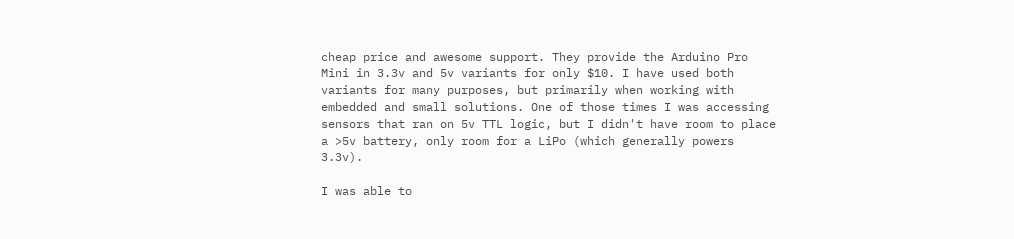cheap price and awesome support. They provide the Arduino Pro Mini in 3.3v and 5v variants for only $10. I have used both variants for many purposes, but primarily when working with embedded and small solutions. One of those times I was accessing sensors that ran on 5v TTL logic, but I didn't have room to place a >5v battery, only room for a LiPo (which generally powers 3.3v).

I was able to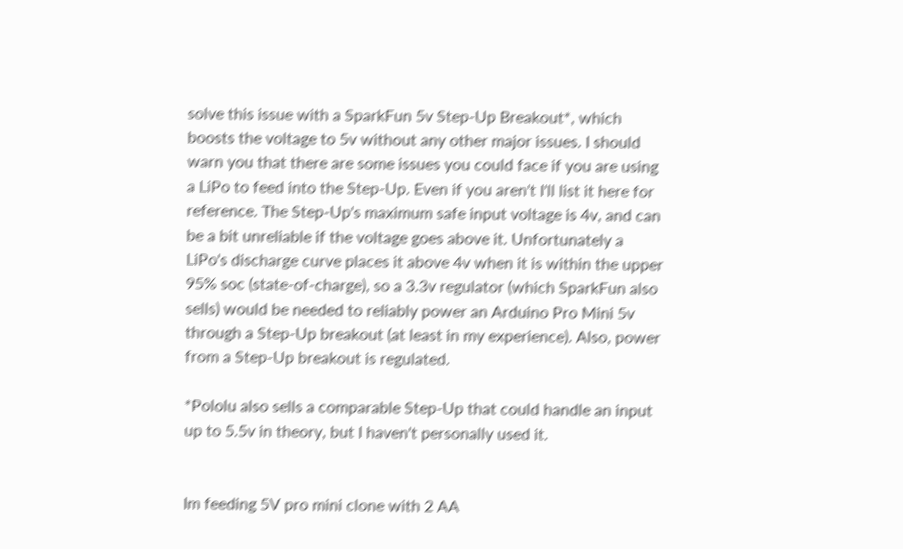solve this issue with a SparkFun 5v Step-Up Breakout*, which boosts the voltage to 5v without any other major issues. I should warn you that there are some issues you could face if you are using a LiPo to feed into the Step-Up. Even if you aren't I'll list it here for reference. The Step-Up's maximum safe input voltage is 4v, and can be a bit unreliable if the voltage goes above it. Unfortunately a LiPo's discharge curve places it above 4v when it is within the upper 95% soc (state-of-charge), so a 3.3v regulator (which SparkFun also sells) would be needed to reliably power an Arduino Pro Mini 5v through a Step-Up breakout (at least in my experience). Also, power from a Step-Up breakout is regulated.

*Pololu also sells a comparable Step-Up that could handle an input up to 5.5v in theory, but I haven't personally used it.


Im feeding 5V pro mini clone with 2 AA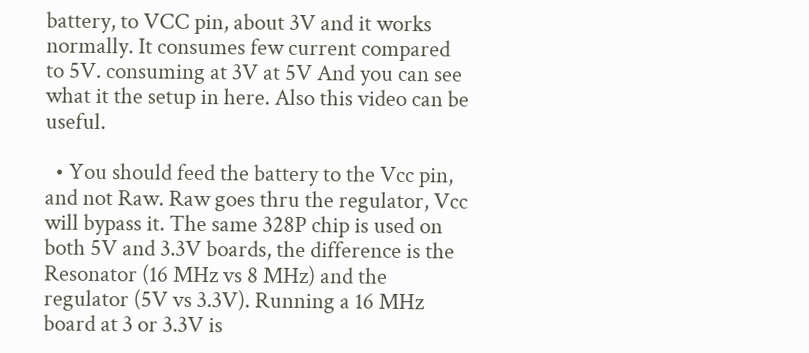battery, to VCC pin, about 3V and it works normally. It consumes few current compared to 5V. consuming at 3V at 5V And you can see what it the setup in here. Also this video can be useful.

  • You should feed the battery to the Vcc pin, and not Raw. Raw goes thru the regulator, Vcc will bypass it. The same 328P chip is used on both 5V and 3.3V boards, the difference is the Resonator (16 MHz vs 8 MHz) and the regulator (5V vs 3.3V). Running a 16 MHz board at 3 or 3.3V is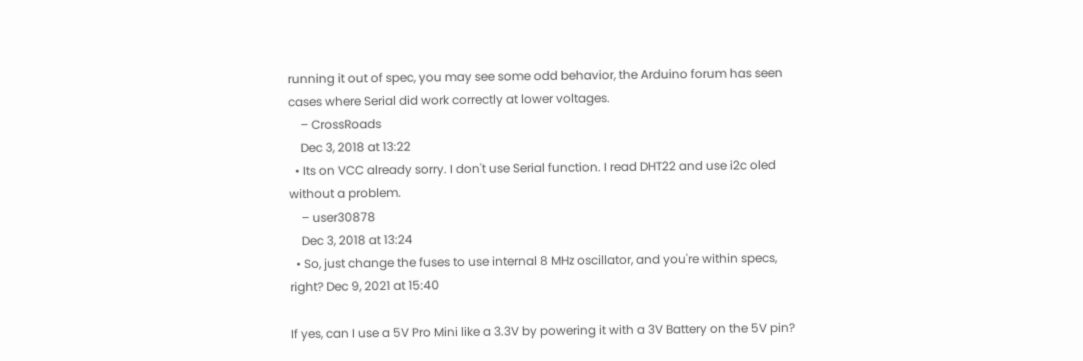running it out of spec, you may see some odd behavior, the Arduino forum has seen cases where Serial did work correctly at lower voltages.
    – CrossRoads
    Dec 3, 2018 at 13:22
  • Its on VCC already sorry. I don't use Serial function. I read DHT22 and use i2c oled without a problem.
    – user30878
    Dec 3, 2018 at 13:24
  • So, just change the fuses to use internal 8 MHz oscillator, and you're within specs, right? Dec 9, 2021 at 15:40

If yes, can I use a 5V Pro Mini like a 3.3V by powering it with a 3V Battery on the 5V pin?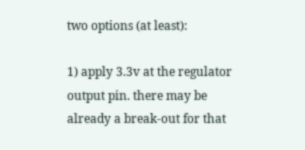two options (at least):

1) apply 3.3v at the regulator output pin. there may be already a break-out for that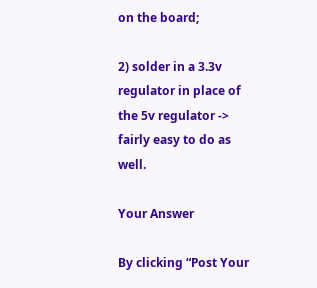on the board;

2) solder in a 3.3v regulator in place of the 5v regulator -> fairly easy to do as well.

Your Answer

By clicking “Post Your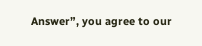Answer”, you agree to our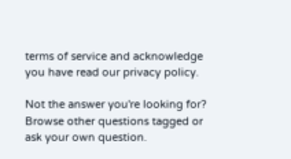terms of service and acknowledge you have read our privacy policy.

Not the answer you're looking for? Browse other questions tagged or ask your own question.